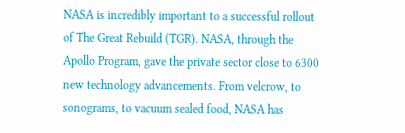NASA is incredibly important to a successful rollout of The Great Rebuild (TGR). NASA, through the Apollo Program, gave the private sector close to 6300 new technology advancements. From velcrow, to sonograms, to vacuum sealed food, NASA has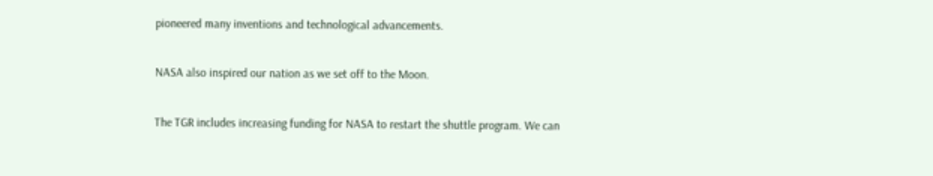pioneered many inventions and technological advancements.

NASA also inspired our nation as we set off to the Moon.

The TGR includes increasing funding for NASA to restart the shuttle program. We can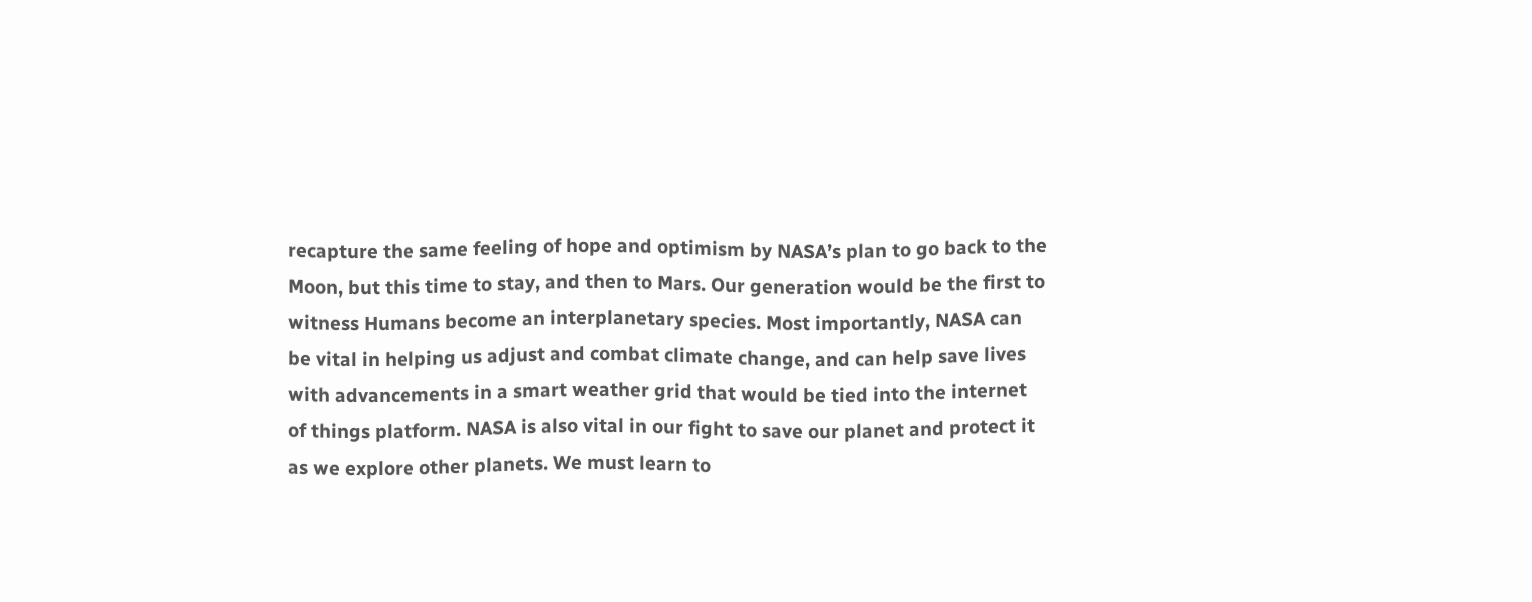recapture the same feeling of hope and optimism by NASA’s plan to go back to the Moon, but this time to stay, and then to Mars. Our generation would be the first to witness Humans become an interplanetary species. Most importantly, NASA can be vital in helping us adjust and combat climate change, and can help save lives with advancements in a smart weather grid that would be tied into the internet of things platform. NASA is also vital in our fight to save our planet and protect it as we explore other planets. We must learn to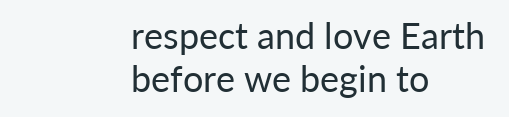respect and love Earth before we begin to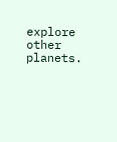explore other planets.